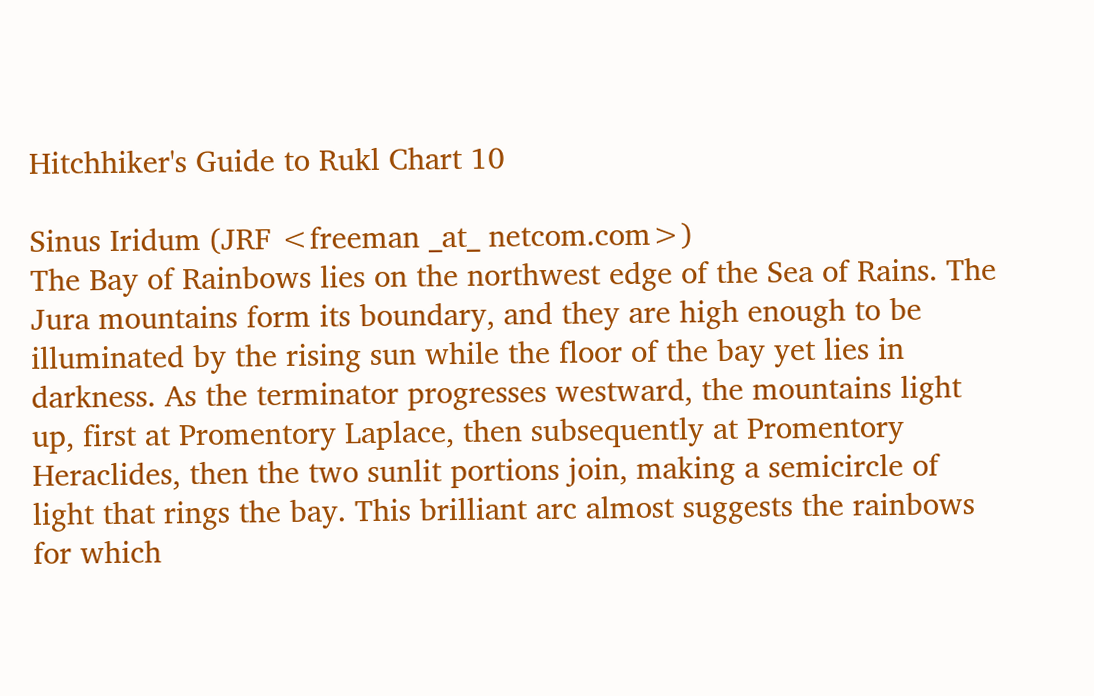Hitchhiker's Guide to Rukl Chart 10

Sinus Iridum (JRF <freeman _at_ netcom.com>)
The Bay of Rainbows lies on the northwest edge of the Sea of Rains. The Jura mountains form its boundary, and they are high enough to be illuminated by the rising sun while the floor of the bay yet lies in darkness. As the terminator progresses westward, the mountains light up, first at Promentory Laplace, then subsequently at Promentory Heraclides, then the two sunlit portions join, making a semicircle of light that rings the bay. This brilliant arc almost suggests the rainbows for which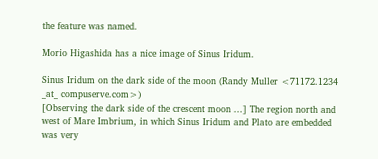the feature was named.

Morio Higashida has a nice image of Sinus Iridum.

Sinus Iridum on the dark side of the moon (Randy Muller <71172.1234 _at_ compuserve.com>)
[Observing the dark side of the crescent moon ...] The region north and west of Mare Imbrium, in which Sinus Iridum and Plato are embedded was very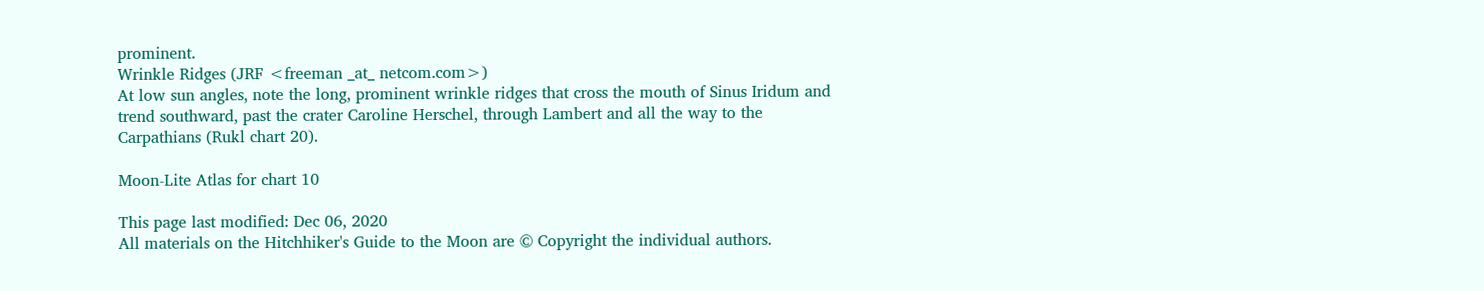prominent.
Wrinkle Ridges (JRF <freeman _at_ netcom.com>)
At low sun angles, note the long, prominent wrinkle ridges that cross the mouth of Sinus Iridum and trend southward, past the crater Caroline Herschel, through Lambert and all the way to the Carpathians (Rukl chart 20).

Moon-Lite Atlas for chart 10

This page last modified: Dec 06, 2020
All materials on the Hitchhiker's Guide to the Moon are © Copyright the individual authors.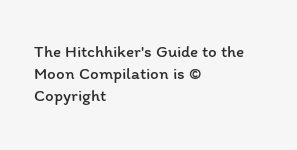The Hitchhiker's Guide to the Moon Compilation is © Copyright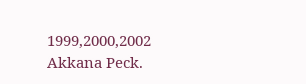1999,2000,2002 Akkana Peck.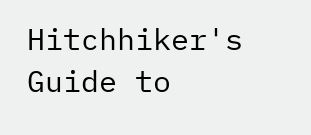Hitchhiker's Guide to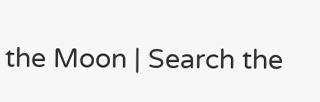the Moon | Search the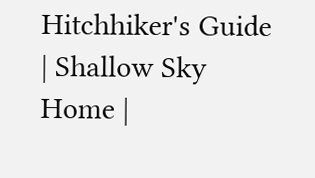Hitchhiker's Guide | Shallow Sky Home |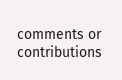comments or contributions